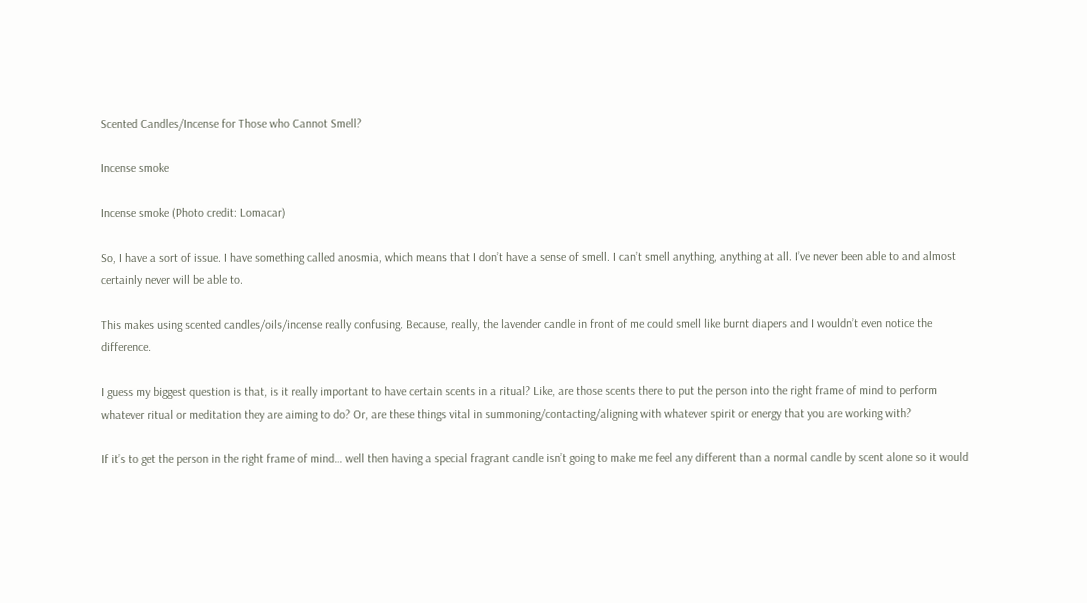Scented Candles/Incense for Those who Cannot Smell?

Incense smoke

Incense smoke (Photo credit: Lomacar)

So, I have a sort of issue. I have something called anosmia, which means that I don’t have a sense of smell. I can’t smell anything, anything at all. I’ve never been able to and almost certainly never will be able to.

This makes using scented candles/oils/incense really confusing. Because, really, the lavender candle in front of me could smell like burnt diapers and I wouldn’t even notice the difference.

I guess my biggest question is that, is it really important to have certain scents in a ritual? Like, are those scents there to put the person into the right frame of mind to perform whatever ritual or meditation they are aiming to do? Or, are these things vital in summoning/contacting/aligning with whatever spirit or energy that you are working with?

If it’s to get the person in the right frame of mind… well then having a special fragrant candle isn’t going to make me feel any different than a normal candle by scent alone so it would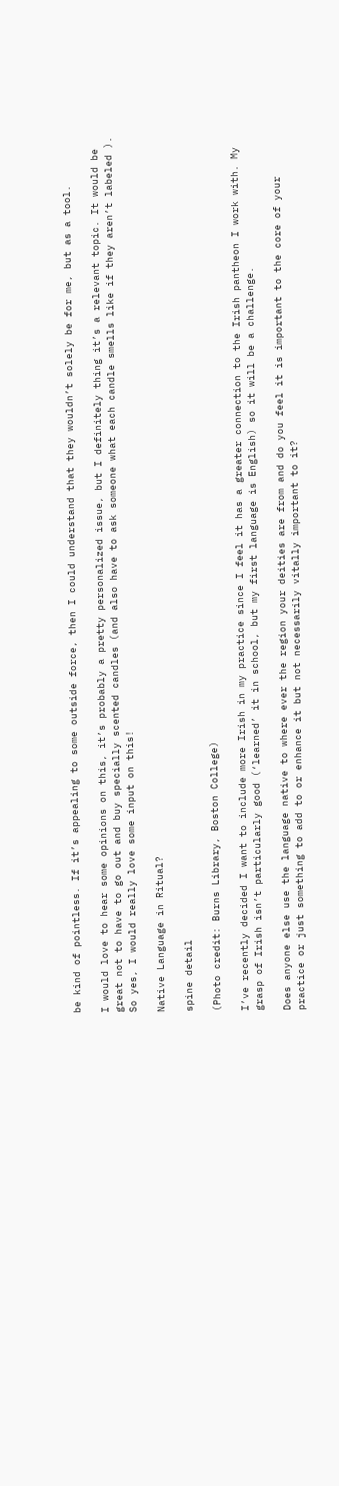be kind of pointless. If it’s appealing to some outside force, then I could understand that they wouldn’t solely be for me, but as a tool.

I would love to hear some opinions on this, it’s probably a pretty personalized issue, but I definitely thing it’s a relevant topic. It would be great not to have to go out and buy specially scented candles (and also have to ask someone what each candle smells like if they aren’t labeled ). So yes, I would really love some input on this!

Native Language in Ritual?

spine detail

(Photo credit: Burns Library, Boston College)

I’ve recently decided I want to include more Irish in my practice since I feel it has a greater connection to the Irish pantheon I work with. My grasp of Irish isn’t particularly good (‘learned’ it in school, but my first language is English) so it will be a challenge.

Does anyone else use the language native to where ever the region your deities are from and do you feel it is important to the core of your practice or just something to add to or enhance it but not necessarily vitally important to it?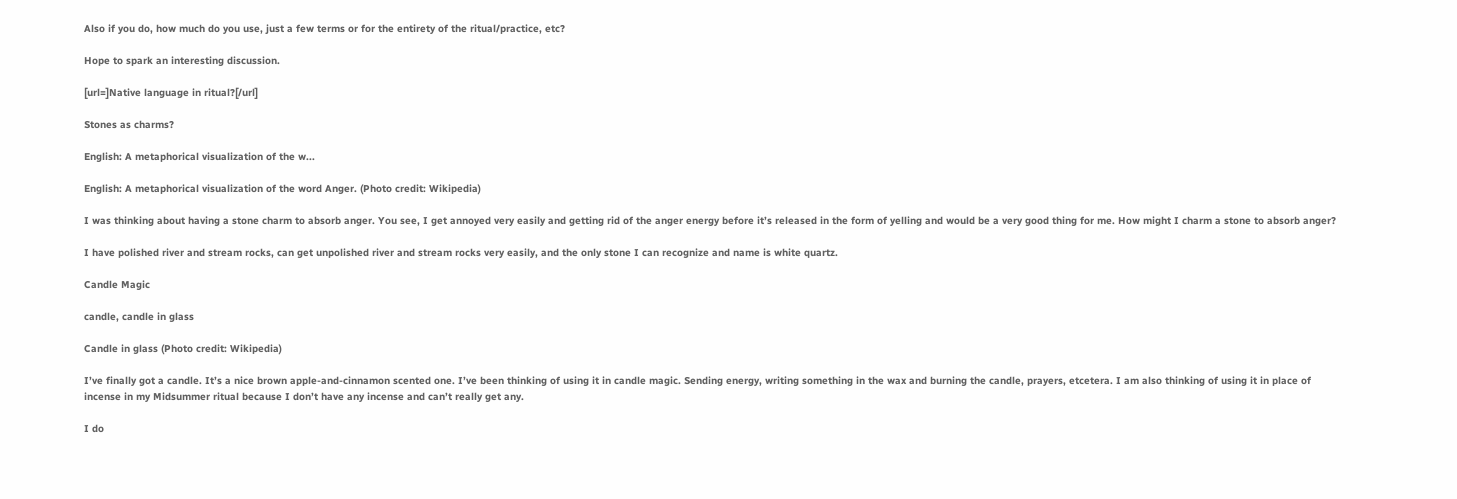Also if you do, how much do you use, just a few terms or for the entirety of the ritual/practice, etc?

Hope to spark an interesting discussion.

[url=]Native language in ritual?[/url]

Stones as charms?

English: A metaphorical visualization of the w...

English: A metaphorical visualization of the word Anger. (Photo credit: Wikipedia)

I was thinking about having a stone charm to absorb anger. You see, I get annoyed very easily and getting rid of the anger energy before it’s released in the form of yelling and would be a very good thing for me. How might I charm a stone to absorb anger?

I have polished river and stream rocks, can get unpolished river and stream rocks very easily, and the only stone I can recognize and name is white quartz.

Candle Magic

candle, candle in glass

Candle in glass (Photo credit: Wikipedia)

I’ve finally got a candle. It’s a nice brown apple-and-cinnamon scented one. I’ve been thinking of using it in candle magic. Sending energy, writing something in the wax and burning the candle, prayers, etcetera. I am also thinking of using it in place of incense in my Midsummer ritual because I don’t have any incense and can’t really get any.

I do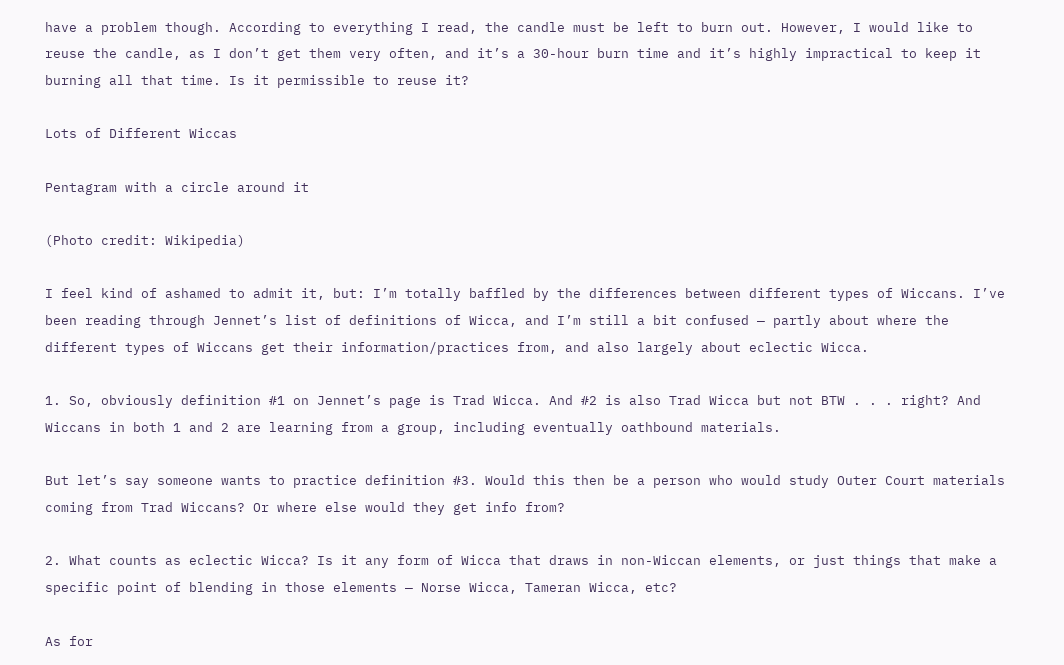have a problem though. According to everything I read, the candle must be left to burn out. However, I would like to reuse the candle, as I don’t get them very often, and it’s a 30-hour burn time and it’s highly impractical to keep it burning all that time. Is it permissible to reuse it?

Lots of Different Wiccas

Pentagram with a circle around it

(Photo credit: Wikipedia)

I feel kind of ashamed to admit it, but: I’m totally baffled by the differences between different types of Wiccans. I’ve been reading through Jennet’s list of definitions of Wicca, and I’m still a bit confused — partly about where the different types of Wiccans get their information/practices from, and also largely about eclectic Wicca.

1. So, obviously definition #1 on Jennet’s page is Trad Wicca. And #2 is also Trad Wicca but not BTW . . . right? And Wiccans in both 1 and 2 are learning from a group, including eventually oathbound materials.

But let’s say someone wants to practice definition #3. Would this then be a person who would study Outer Court materials coming from Trad Wiccans? Or where else would they get info from?

2. What counts as eclectic Wicca? Is it any form of Wicca that draws in non-Wiccan elements, or just things that make a specific point of blending in those elements — Norse Wicca, Tameran Wicca, etc?

As for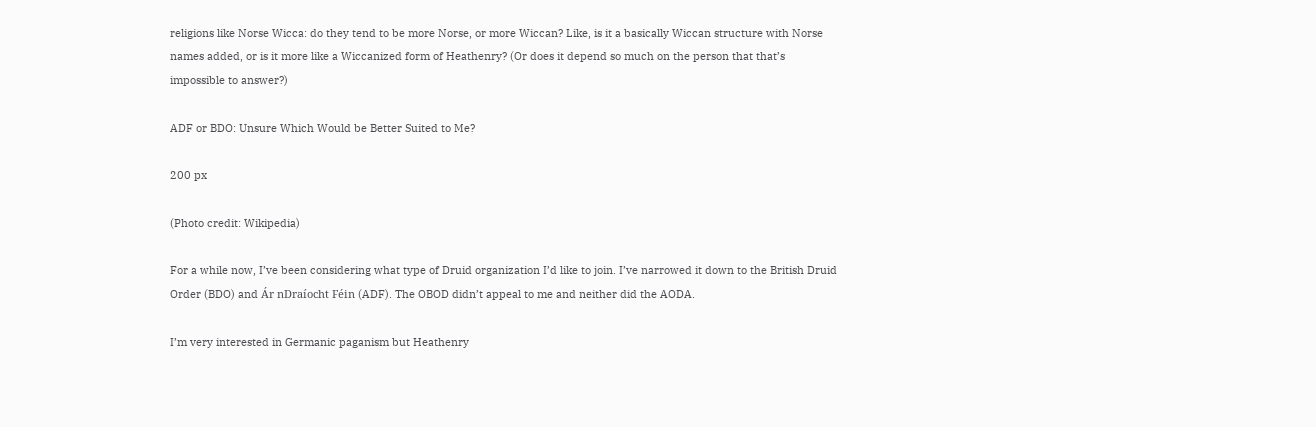religions like Norse Wicca: do they tend to be more Norse, or more Wiccan? Like, is it a basically Wiccan structure with Norse names added, or is it more like a Wiccanized form of Heathenry? (Or does it depend so much on the person that that’s impossible to answer?)

ADF or BDO: Unsure Which Would be Better Suited to Me?

200 px

(Photo credit: Wikipedia)

For a while now, I’ve been considering what type of Druid organization I’d like to join. I’ve narrowed it down to the British Druid Order (BDO) and Ár nDraíocht Féin (ADF). The OBOD didn’t appeal to me and neither did the AODA.

I’m very interested in Germanic paganism but Heathenry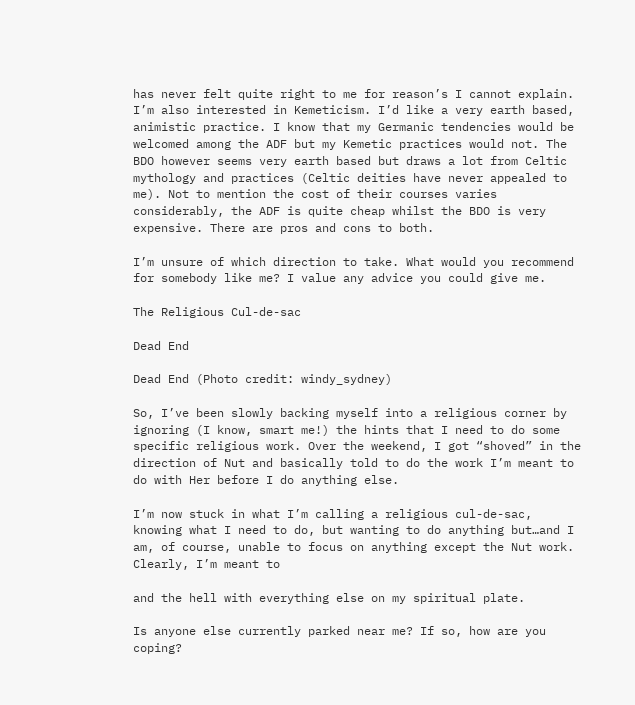has never felt quite right to me for reason’s I cannot explain. I’m also interested in Kemeticism. I’d like a very earth based, animistic practice. I know that my Germanic tendencies would be welcomed among the ADF but my Kemetic practices would not. The BDO however seems very earth based but draws a lot from Celtic mythology and practices (Celtic deities have never appealed to me). Not to mention the cost of their courses varies considerably, the ADF is quite cheap whilst the BDO is very expensive. There are pros and cons to both.

I’m unsure of which direction to take. What would you recommend for somebody like me? I value any advice you could give me.

The Religious Cul-de-sac

Dead End

Dead End (Photo credit: windy_sydney)

So, I’ve been slowly backing myself into a religious corner by ignoring (I know, smart me!) the hints that I need to do some specific religious work. Over the weekend, I got “shoved” in the direction of Nut and basically told to do the work I’m meant to do with Her before I do anything else.

I’m now stuck in what I’m calling a religious cul-de-sac, knowing what I need to do, but wanting to do anything but…and I am, of course, unable to focus on anything except the Nut work. Clearly, I’m meant to

and the hell with everything else on my spiritual plate.

Is anyone else currently parked near me? If so, how are you coping?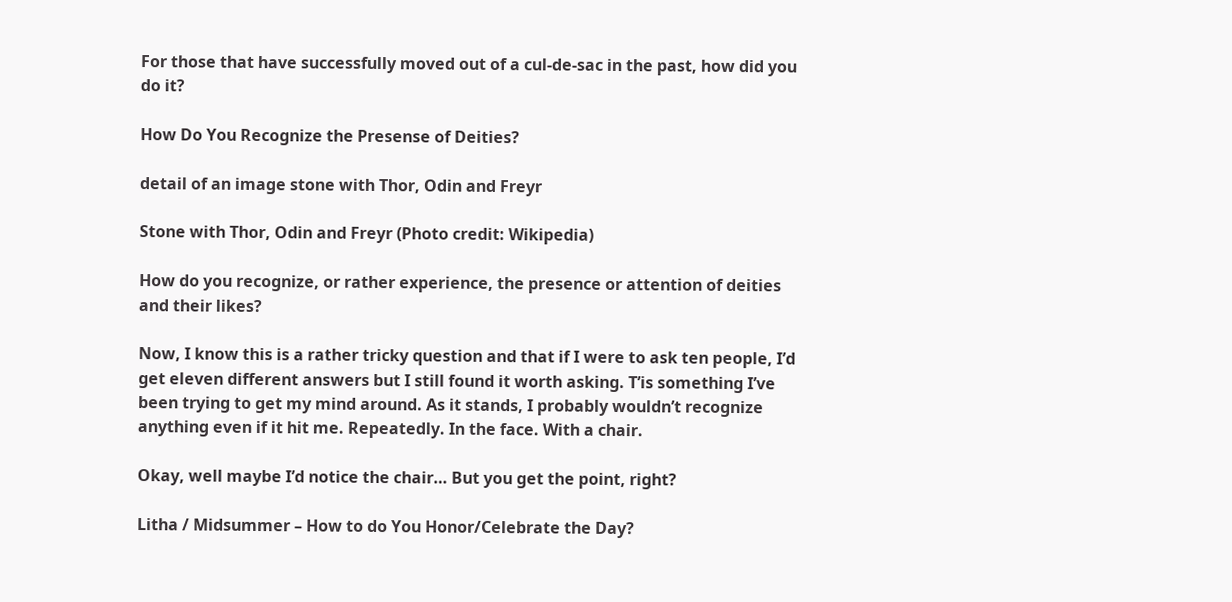For those that have successfully moved out of a cul-de-sac in the past, how did you do it?

How Do You Recognize the Presense of Deities?

detail of an image stone with Thor, Odin and Freyr

Stone with Thor, Odin and Freyr (Photo credit: Wikipedia)

How do you recognize, or rather experience, the presence or attention of deities and their likes?

Now, I know this is a rather tricky question and that if I were to ask ten people, I’d get eleven different answers but I still found it worth asking. T’is something I’ve been trying to get my mind around. As it stands, I probably wouldn’t recognize anything even if it hit me. Repeatedly. In the face. With a chair.

Okay, well maybe I’d notice the chair… But you get the point, right?

Litha / Midsummer – How to do You Honor/Celebrate the Day?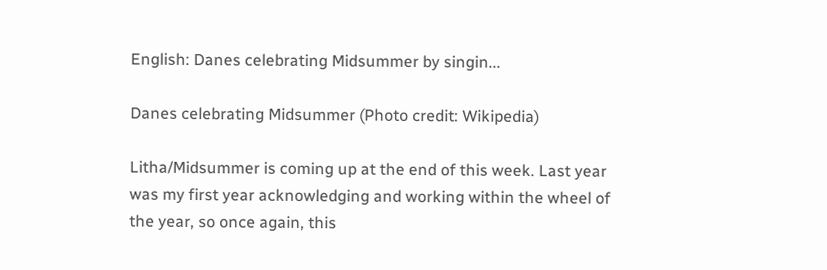English: Danes celebrating Midsummer by singin...

Danes celebrating Midsummer (Photo credit: Wikipedia)

Litha/Midsummer is coming up at the end of this week. Last year was my first year acknowledging and working within the wheel of the year, so once again, this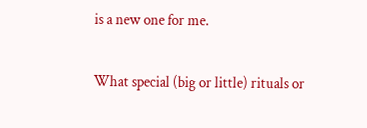is a new one for me.

What special (big or little) rituals or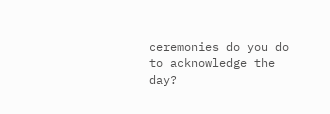ceremonies do you do to acknowledge the day?